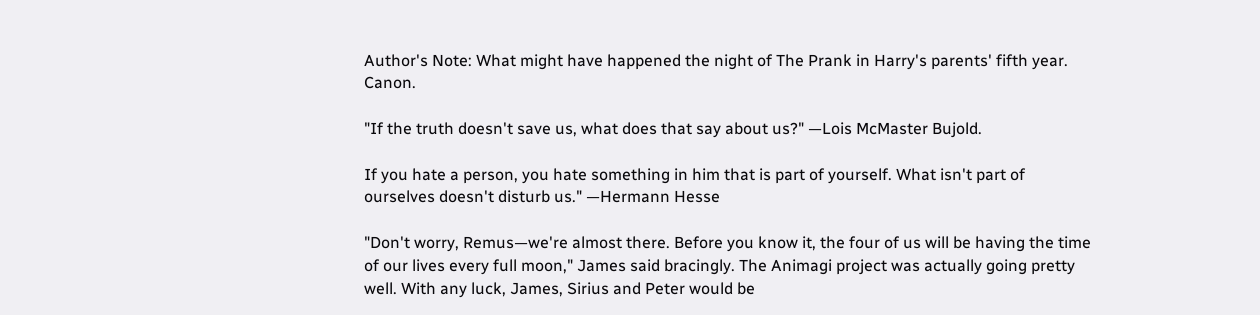Author's Note: What might have happened the night of The Prank in Harry's parents' fifth year. Canon.

"If the truth doesn't save us, what does that say about us?" —Lois McMaster Bujold.

If you hate a person, you hate something in him that is part of yourself. What isn't part of ourselves doesn't disturb us." —Hermann Hesse

"Don't worry, Remus—we're almost there. Before you know it, the four of us will be having the time of our lives every full moon," James said bracingly. The Animagi project was actually going pretty well. With any luck, James, Sirius and Peter would be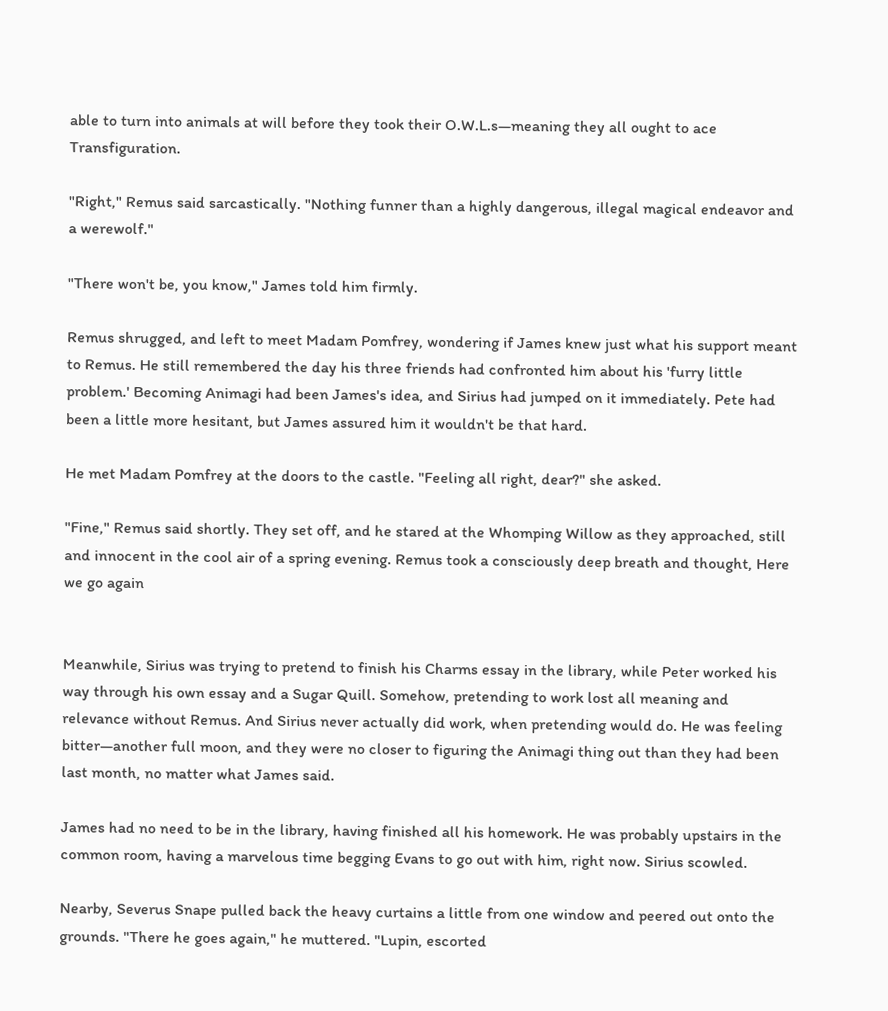able to turn into animals at will before they took their O.W.L.s—meaning they all ought to ace Transfiguration.

"Right," Remus said sarcastically. "Nothing funner than a highly dangerous, illegal magical endeavor and a werewolf."

"There won't be, you know," James told him firmly.

Remus shrugged, and left to meet Madam Pomfrey, wondering if James knew just what his support meant to Remus. He still remembered the day his three friends had confronted him about his 'furry little problem.' Becoming Animagi had been James's idea, and Sirius had jumped on it immediately. Pete had been a little more hesitant, but James assured him it wouldn't be that hard.

He met Madam Pomfrey at the doors to the castle. "Feeling all right, dear?" she asked.

"Fine," Remus said shortly. They set off, and he stared at the Whomping Willow as they approached, still and innocent in the cool air of a spring evening. Remus took a consciously deep breath and thought, Here we go again


Meanwhile, Sirius was trying to pretend to finish his Charms essay in the library, while Peter worked his way through his own essay and a Sugar Quill. Somehow, pretending to work lost all meaning and relevance without Remus. And Sirius never actually did work, when pretending would do. He was feeling bitter—another full moon, and they were no closer to figuring the Animagi thing out than they had been last month, no matter what James said.

James had no need to be in the library, having finished all his homework. He was probably upstairs in the common room, having a marvelous time begging Evans to go out with him, right now. Sirius scowled.

Nearby, Severus Snape pulled back the heavy curtains a little from one window and peered out onto the grounds. "There he goes again," he muttered. "Lupin, escorted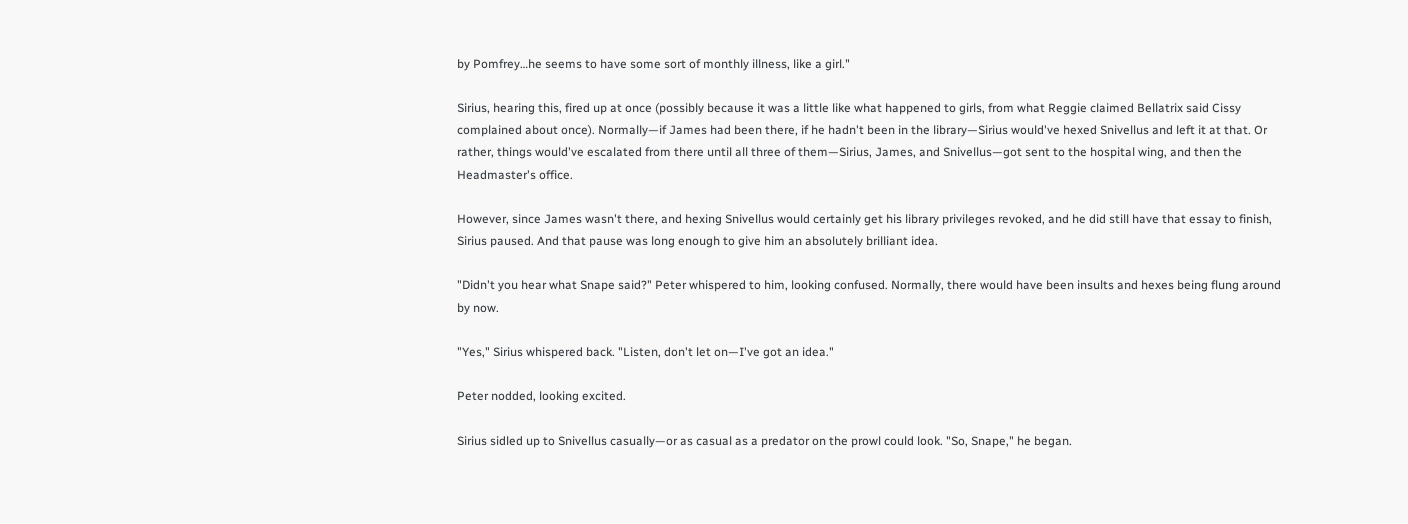by Pomfrey…he seems to have some sort of monthly illness, like a girl."

Sirius, hearing this, fired up at once (possibly because it was a little like what happened to girls, from what Reggie claimed Bellatrix said Cissy complained about once). Normally—if James had been there, if he hadn't been in the library—Sirius would've hexed Snivellus and left it at that. Or rather, things would've escalated from there until all three of them—Sirius, James, and Snivellus—got sent to the hospital wing, and then the Headmaster's office.

However, since James wasn't there, and hexing Snivellus would certainly get his library privileges revoked, and he did still have that essay to finish, Sirius paused. And that pause was long enough to give him an absolutely brilliant idea.

"Didn't you hear what Snape said?" Peter whispered to him, looking confused. Normally, there would have been insults and hexes being flung around by now.

"Yes," Sirius whispered back. "Listen, don't let on—I've got an idea."

Peter nodded, looking excited.

Sirius sidled up to Snivellus casually—or as casual as a predator on the prowl could look. "So, Snape," he began.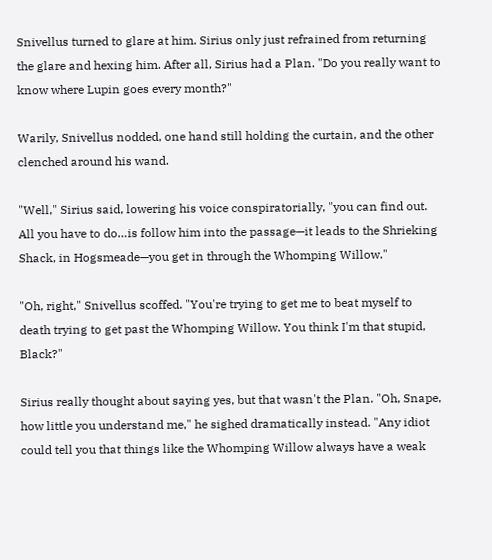Snivellus turned to glare at him. Sirius only just refrained from returning the glare and hexing him. After all, Sirius had a Plan. "Do you really want to know where Lupin goes every month?"

Warily, Snivellus nodded, one hand still holding the curtain, and the other clenched around his wand.

"Well," Sirius said, lowering his voice conspiratorially, "you can find out. All you have to do…is follow him into the passage—it leads to the Shrieking Shack, in Hogsmeade—you get in through the Whomping Willow."

"Oh, right," Snivellus scoffed. "You're trying to get me to beat myself to death trying to get past the Whomping Willow. You think I'm that stupid, Black?"

Sirius really thought about saying yes, but that wasn't the Plan. "Oh, Snape, how little you understand me," he sighed dramatically instead. "Any idiot could tell you that things like the Whomping Willow always have a weak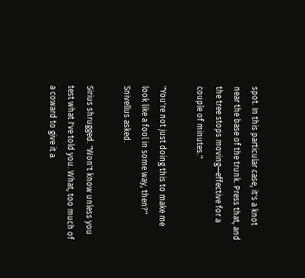spot. In this particular case, it's a knot near the base of the trunk. Press that, and the tree stops moving—effective for a couple of minutes."

"You're not just doing this to make me look like a fool in some way, then?" Snivellus asked.

Sirius shrugged. "Won't know unless you test what I've told you. What, too much of a coward to give it a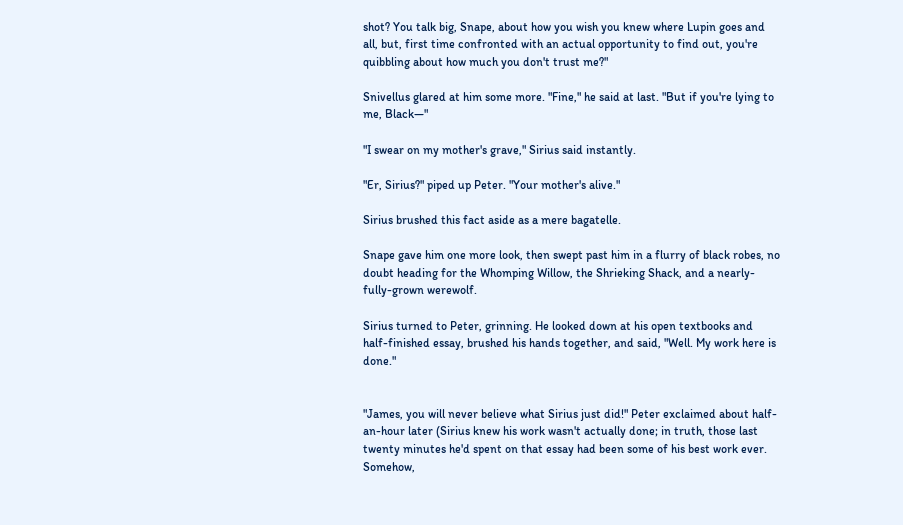shot? You talk big, Snape, about how you wish you knew where Lupin goes and all, but, first time confronted with an actual opportunity to find out, you're quibbling about how much you don't trust me?"

Snivellus glared at him some more. "Fine," he said at last. "But if you're lying to me, Black—"

"I swear on my mother's grave," Sirius said instantly.

"Er, Sirius?" piped up Peter. "Your mother's alive."

Sirius brushed this fact aside as a mere bagatelle.

Snape gave him one more look, then swept past him in a flurry of black robes, no doubt heading for the Whomping Willow, the Shrieking Shack, and a nearly-fully-grown werewolf.

Sirius turned to Peter, grinning. He looked down at his open textbooks and half-finished essay, brushed his hands together, and said, "Well. My work here is done."


"James, you will never believe what Sirius just did!" Peter exclaimed about half-an-hour later (Sirius knew his work wasn't actually done; in truth, those last twenty minutes he'd spent on that essay had been some of his best work ever. Somehow,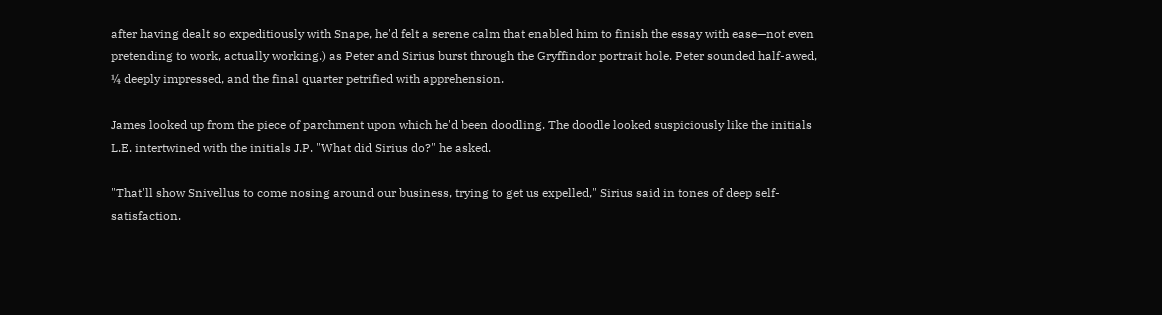after having dealt so expeditiously with Snape, he'd felt a serene calm that enabled him to finish the essay with ease—not even pretending to work, actually working.) as Peter and Sirius burst through the Gryffindor portrait hole. Peter sounded half-awed, ¼ deeply impressed, and the final quarter petrified with apprehension.

James looked up from the piece of parchment upon which he'd been doodling. The doodle looked suspiciously like the initials L.E. intertwined with the initials J.P. "What did Sirius do?" he asked.

"That'll show Snivellus to come nosing around our business, trying to get us expelled," Sirius said in tones of deep self-satisfaction.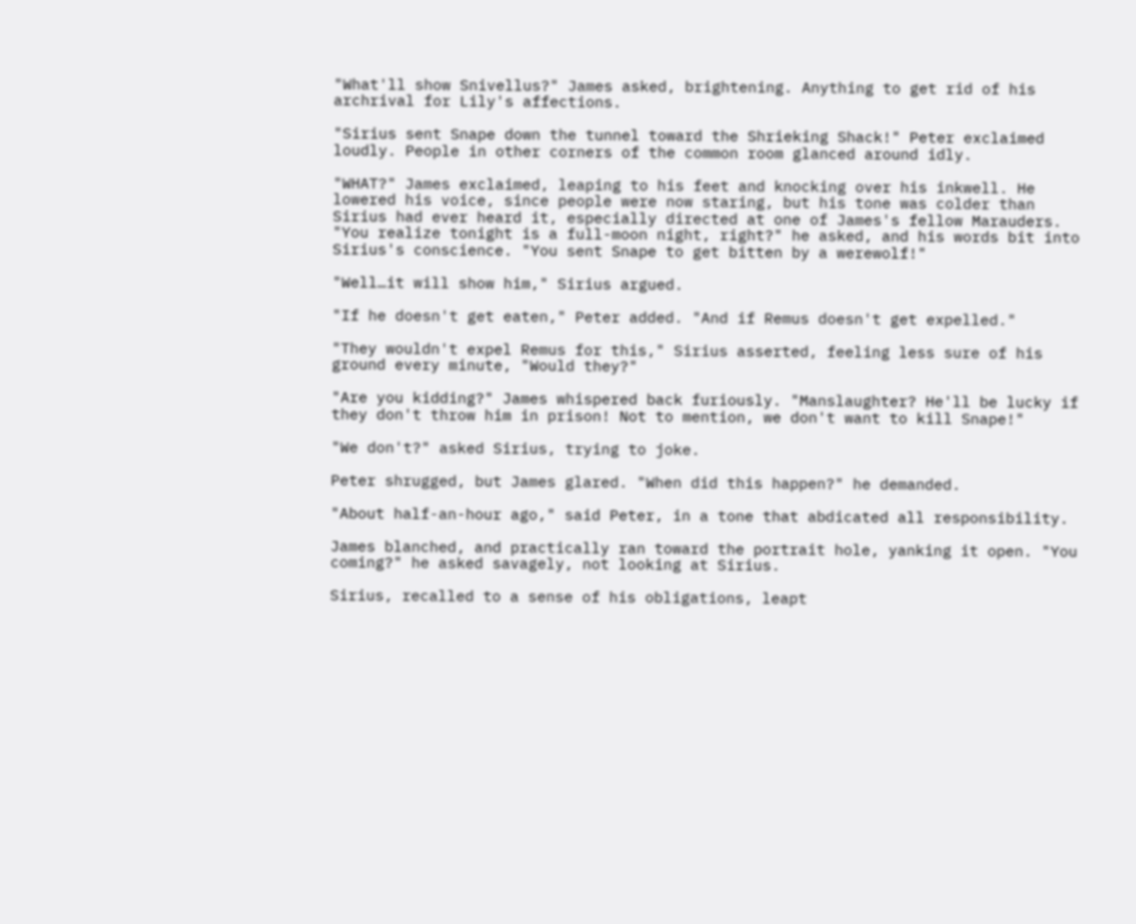"What'll show Snivellus?" James asked, brightening. Anything to get rid of his archrival for Lily's affections.

"Sirius sent Snape down the tunnel toward the Shrieking Shack!" Peter exclaimed loudly. People in other corners of the common room glanced around idly.

"WHAT?" James exclaimed, leaping to his feet and knocking over his inkwell. He lowered his voice, since people were now staring, but his tone was colder than Sirius had ever heard it, especially directed at one of James's fellow Marauders. "You realize tonight is a full-moon night, right?" he asked, and his words bit into Sirius's conscience. "You sent Snape to get bitten by a werewolf!"

"Well…it will show him," Sirius argued.

"If he doesn't get eaten," Peter added. "And if Remus doesn't get expelled."

"They wouldn't expel Remus for this," Sirius asserted, feeling less sure of his ground every minute, "Would they?"

"Are you kidding?" James whispered back furiously. "Manslaughter? He'll be lucky if they don't throw him in prison! Not to mention, we don't want to kill Snape!"

"We don't?" asked Sirius, trying to joke.

Peter shrugged, but James glared. "When did this happen?" he demanded.

"About half-an-hour ago," said Peter, in a tone that abdicated all responsibility.

James blanched, and practically ran toward the portrait hole, yanking it open. "You coming?" he asked savagely, not looking at Sirius.

Sirius, recalled to a sense of his obligations, leapt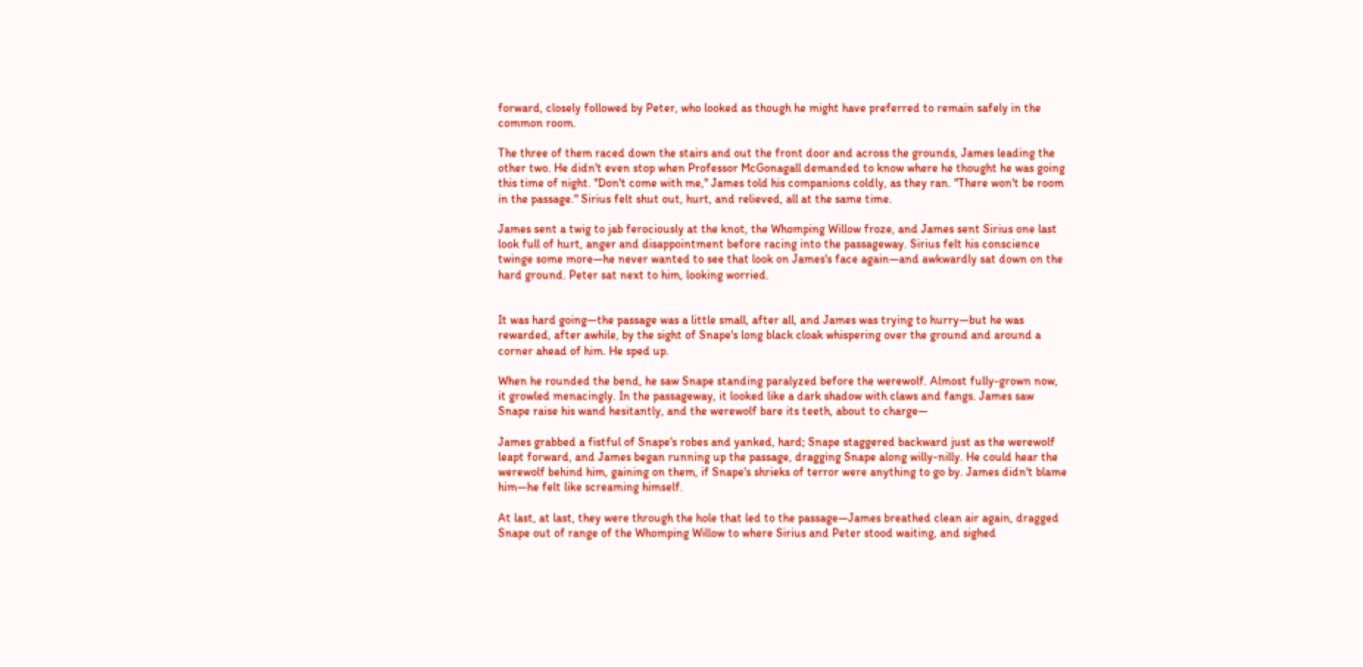forward, closely followed by Peter, who looked as though he might have preferred to remain safely in the common room.

The three of them raced down the stairs and out the front door and across the grounds, James leading the other two. He didn't even stop when Professor McGonagall demanded to know where he thought he was going this time of night. "Don't come with me," James told his companions coldly, as they ran. "There won't be room in the passage." Sirius felt shut out, hurt, and relieved, all at the same time.

James sent a twig to jab ferociously at the knot, the Whomping Willow froze, and James sent Sirius one last look full of hurt, anger and disappointment before racing into the passageway. Sirius felt his conscience twinge some more—he never wanted to see that look on James's face again—and awkwardly sat down on the hard ground. Peter sat next to him, looking worried.


It was hard going—the passage was a little small, after all, and James was trying to hurry—but he was rewarded, after awhile, by the sight of Snape's long black cloak whispering over the ground and around a corner ahead of him. He sped up.

When he rounded the bend, he saw Snape standing paralyzed before the werewolf. Almost fully-grown now, it growled menacingly. In the passageway, it looked like a dark shadow with claws and fangs. James saw Snape raise his wand hesitantly, and the werewolf bare its teeth, about to charge—

James grabbed a fistful of Snape's robes and yanked, hard; Snape staggered backward just as the werewolf leapt forward, and James began running up the passage, dragging Snape along willy-nilly. He could hear the werewolf behind him, gaining on them, if Snape's shrieks of terror were anything to go by. James didn't blame him—he felt like screaming himself.

At last, at last, they were through the hole that led to the passage—James breathed clean air again, dragged Snape out of range of the Whomping Willow to where Sirius and Peter stood waiting, and sighed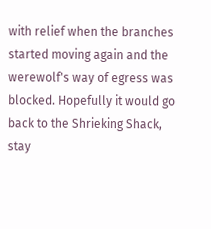with relief when the branches started moving again and the werewolf's way of egress was blocked. Hopefully it would go back to the Shrieking Shack, stay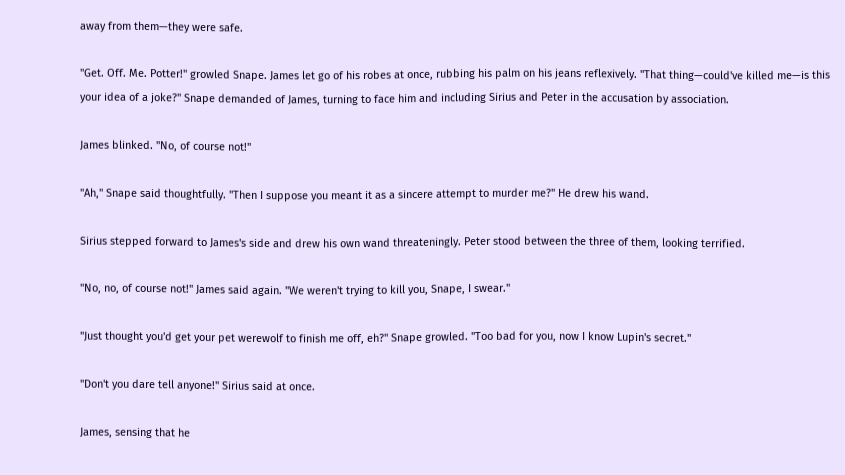away from them—they were safe.

"Get. Off. Me. Potter!" growled Snape. James let go of his robes at once, rubbing his palm on his jeans reflexively. "That thing—could've killed me—is this your idea of a joke?" Snape demanded of James, turning to face him and including Sirius and Peter in the accusation by association.

James blinked. "No, of course not!"

"Ah," Snape said thoughtfully. "Then I suppose you meant it as a sincere attempt to murder me?" He drew his wand.

Sirius stepped forward to James's side and drew his own wand threateningly. Peter stood between the three of them, looking terrified.

"No, no, of course not!" James said again. "We weren't trying to kill you, Snape, I swear."

"Just thought you'd get your pet werewolf to finish me off, eh?" Snape growled. "Too bad for you, now I know Lupin's secret."

"Don't you dare tell anyone!" Sirius said at once.

James, sensing that he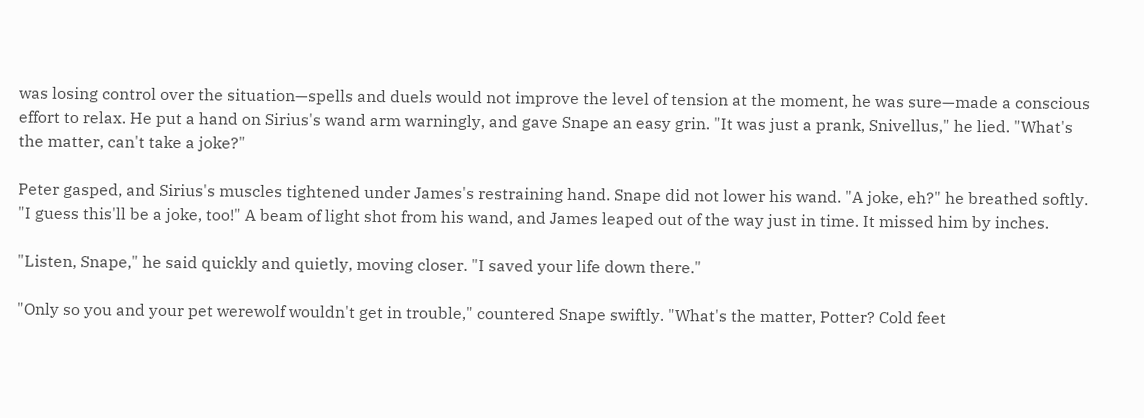was losing control over the situation—spells and duels would not improve the level of tension at the moment, he was sure—made a conscious effort to relax. He put a hand on Sirius's wand arm warningly, and gave Snape an easy grin. "It was just a prank, Snivellus," he lied. "What's the matter, can't take a joke?"

Peter gasped, and Sirius's muscles tightened under James's restraining hand. Snape did not lower his wand. "A joke, eh?" he breathed softly. "I guess this'll be a joke, too!" A beam of light shot from his wand, and James leaped out of the way just in time. It missed him by inches.

"Listen, Snape," he said quickly and quietly, moving closer. "I saved your life down there."

"Only so you and your pet werewolf wouldn't get in trouble," countered Snape swiftly. "What's the matter, Potter? Cold feet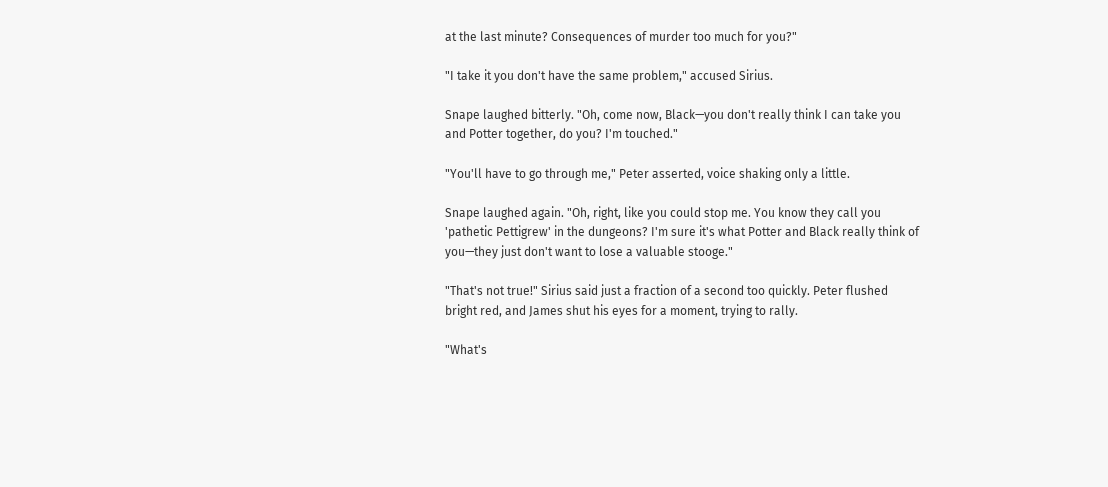at the last minute? Consequences of murder too much for you?"

"I take it you don't have the same problem," accused Sirius.

Snape laughed bitterly. "Oh, come now, Black—you don't really think I can take you and Potter together, do you? I'm touched."

"You'll have to go through me," Peter asserted, voice shaking only a little.

Snape laughed again. "Oh, right, like you could stop me. You know they call you 'pathetic Pettigrew' in the dungeons? I'm sure it's what Potter and Black really think of you—they just don't want to lose a valuable stooge."

"That's not true!" Sirius said just a fraction of a second too quickly. Peter flushed bright red, and James shut his eyes for a moment, trying to rally.

"What's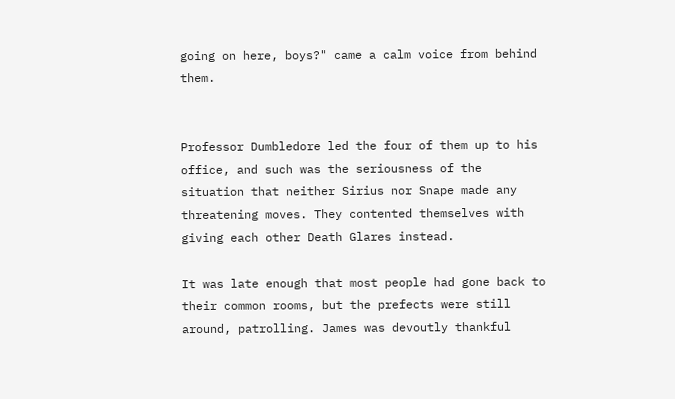going on here, boys?" came a calm voice from behind them.


Professor Dumbledore led the four of them up to his office, and such was the seriousness of the situation that neither Sirius nor Snape made any threatening moves. They contented themselves with giving each other Death Glares instead.

It was late enough that most people had gone back to their common rooms, but the prefects were still around, patrolling. James was devoutly thankful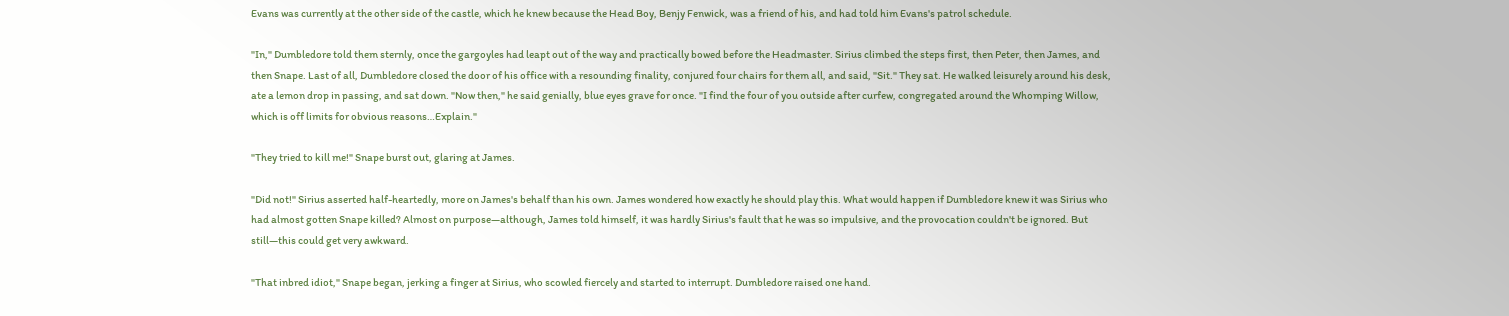Evans was currently at the other side of the castle, which he knew because the Head Boy, Benjy Fenwick, was a friend of his, and had told him Evans's patrol schedule.

"In," Dumbledore told them sternly, once the gargoyles had leapt out of the way and practically bowed before the Headmaster. Sirius climbed the steps first, then Peter, then James, and then Snape. Last of all, Dumbledore closed the door of his office with a resounding finality, conjured four chairs for them all, and said, "Sit." They sat. He walked leisurely around his desk, ate a lemon drop in passing, and sat down. "Now then," he said genially, blue eyes grave for once. "I find the four of you outside after curfew, congregated around the Whomping Willow, which is off limits for obvious reasons…Explain."

"They tried to kill me!" Snape burst out, glaring at James.

"Did not!" Sirius asserted half-heartedly, more on James's behalf than his own. James wondered how exactly he should play this. What would happen if Dumbledore knew it was Sirius who had almost gotten Snape killed? Almost on purpose—although, James told himself, it was hardly Sirius's fault that he was so impulsive, and the provocation couldn't be ignored. But still—this could get very awkward.

"That inbred idiot," Snape began, jerking a finger at Sirius, who scowled fiercely and started to interrupt. Dumbledore raised one hand.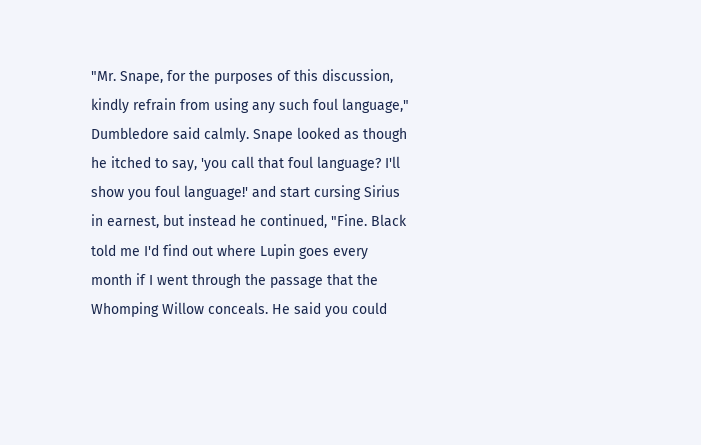"Mr. Snape, for the purposes of this discussion, kindly refrain from using any such foul language," Dumbledore said calmly. Snape looked as though he itched to say, 'you call that foul language? I'll show you foul language!' and start cursing Sirius in earnest, but instead he continued, "Fine. Black told me I'd find out where Lupin goes every month if I went through the passage that the Whomping Willow conceals. He said you could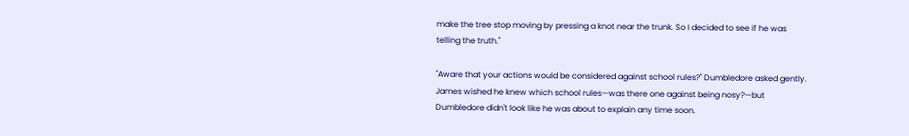make the tree stop moving by pressing a knot near the trunk. So I decided to see if he was telling the truth."

"Aware that your actions would be considered against school rules?" Dumbledore asked gently. James wished he knew which school rules—was there one against being nosy?—but Dumbledore didn't look like he was about to explain any time soon.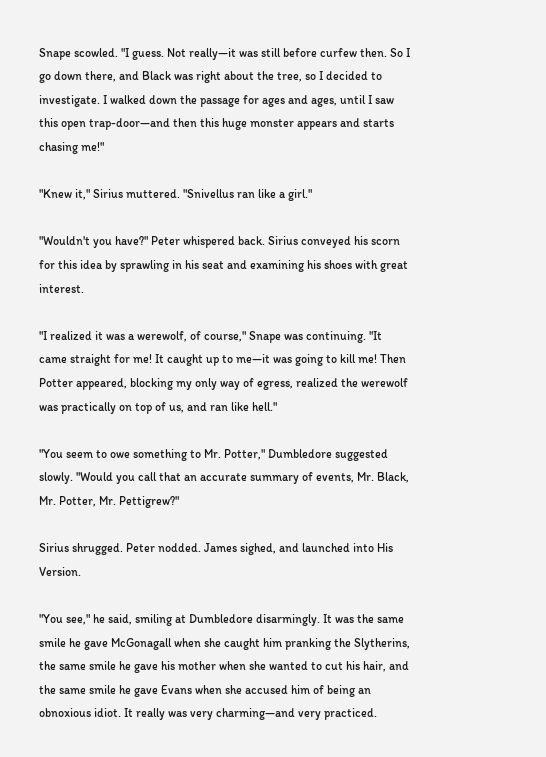Snape scowled. "I guess. Not really—it was still before curfew then. So I go down there, and Black was right about the tree, so I decided to investigate. I walked down the passage for ages and ages, until I saw this open trap-door—and then this huge monster appears and starts chasing me!"

"Knew it," Sirius muttered. "Snivellus ran like a girl."

"Wouldn't you have?" Peter whispered back. Sirius conveyed his scorn for this idea by sprawling in his seat and examining his shoes with great interest.

"I realized it was a werewolf, of course," Snape was continuing. "It came straight for me! It caught up to me—it was going to kill me! Then Potter appeared, blocking my only way of egress, realized the werewolf was practically on top of us, and ran like hell."

"You seem to owe something to Mr. Potter," Dumbledore suggested slowly. "Would you call that an accurate summary of events, Mr. Black, Mr. Potter, Mr. Pettigrew?"

Sirius shrugged. Peter nodded. James sighed, and launched into His Version.

"You see," he said, smiling at Dumbledore disarmingly. It was the same smile he gave McGonagall when she caught him pranking the Slytherins, the same smile he gave his mother when she wanted to cut his hair, and the same smile he gave Evans when she accused him of being an obnoxious idiot. It really was very charming—and very practiced.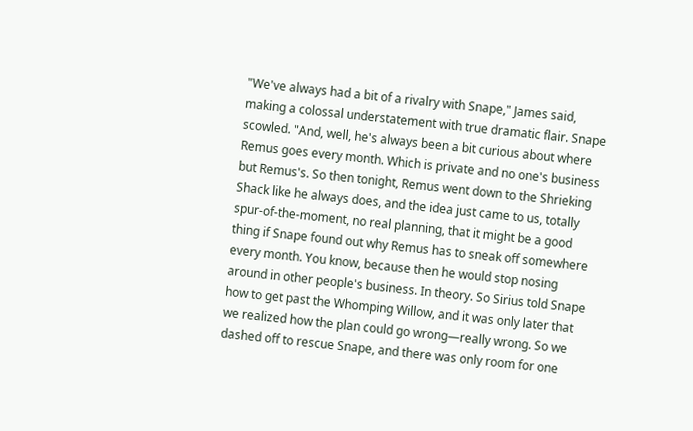"We've always had a bit of a rivalry with Snape," James said, making a colossal understatement with true dramatic flair. Snape scowled. "And, well, he's always been a bit curious about where Remus goes every month. Which is private and no one's business but Remus's. So then tonight, Remus went down to the Shrieking Shack like he always does, and the idea just came to us, totally spur-of-the-moment, no real planning, that it might be a good thing if Snape found out why Remus has to sneak off somewhere every month. You know, because then he would stop nosing around in other people's business. In theory. So Sirius told Snape how to get past the Whomping Willow, and it was only later that we realized how the plan could go wrong—really wrong. So we dashed off to rescue Snape, and there was only room for one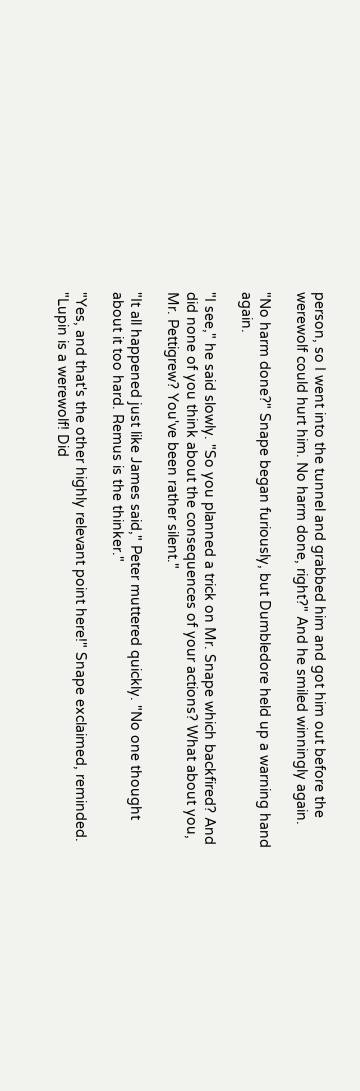person, so I went into the tunnel and grabbed him and got him out before the werewolf could hurt him. No harm done, right?" And he smiled winningly again.

"No harm done?" Snape began furiously, but Dumbledore held up a warning hand again.

"I see," he said slowly. "So you planned a trick on Mr. Snape which backfired? And did none of you think about the consequences of your actions? What about you, Mr. Pettigrew? You've been rather silent."

"It all happened just like James said," Peter muttered quickly. "No one thought about it too hard. Remus is the thinker."

"Yes, and that's the other highly relevant point here!" Snape exclaimed, reminded. "Lupin is a werewolf! Did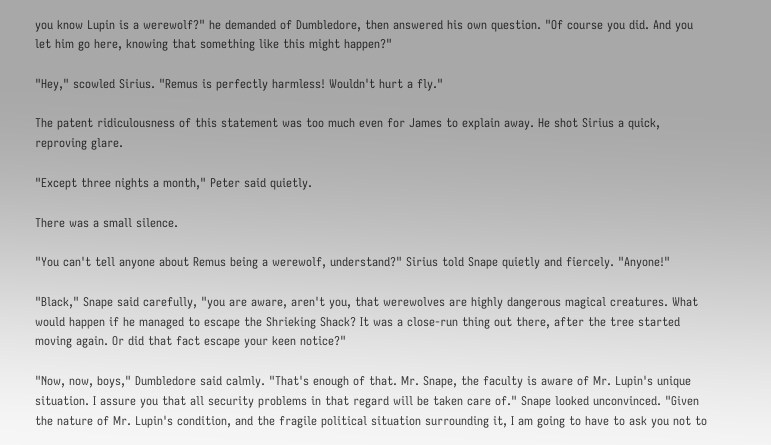you know Lupin is a werewolf?" he demanded of Dumbledore, then answered his own question. "Of course you did. And you let him go here, knowing that something like this might happen?"

"Hey," scowled Sirius. "Remus is perfectly harmless! Wouldn't hurt a fly."

The patent ridiculousness of this statement was too much even for James to explain away. He shot Sirius a quick, reproving glare.

"Except three nights a month," Peter said quietly.

There was a small silence.

"You can't tell anyone about Remus being a werewolf, understand?" Sirius told Snape quietly and fiercely. "Anyone!"

"Black," Snape said carefully, "you are aware, aren't you, that werewolves are highly dangerous magical creatures. What would happen if he managed to escape the Shrieking Shack? It was a close-run thing out there, after the tree started moving again. Or did that fact escape your keen notice?"

"Now, now, boys," Dumbledore said calmly. "That's enough of that. Mr. Snape, the faculty is aware of Mr. Lupin's unique situation. I assure you that all security problems in that regard will be taken care of." Snape looked unconvinced. "Given the nature of Mr. Lupin's condition, and the fragile political situation surrounding it, I am going to have to ask you not to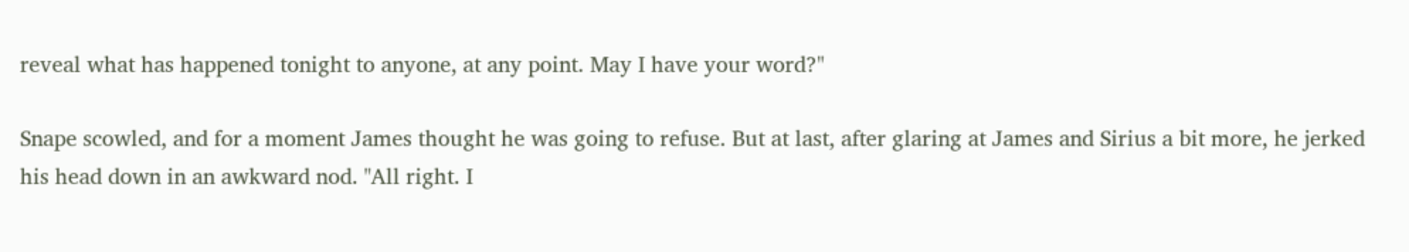reveal what has happened tonight to anyone, at any point. May I have your word?"

Snape scowled, and for a moment James thought he was going to refuse. But at last, after glaring at James and Sirius a bit more, he jerked his head down in an awkward nod. "All right. I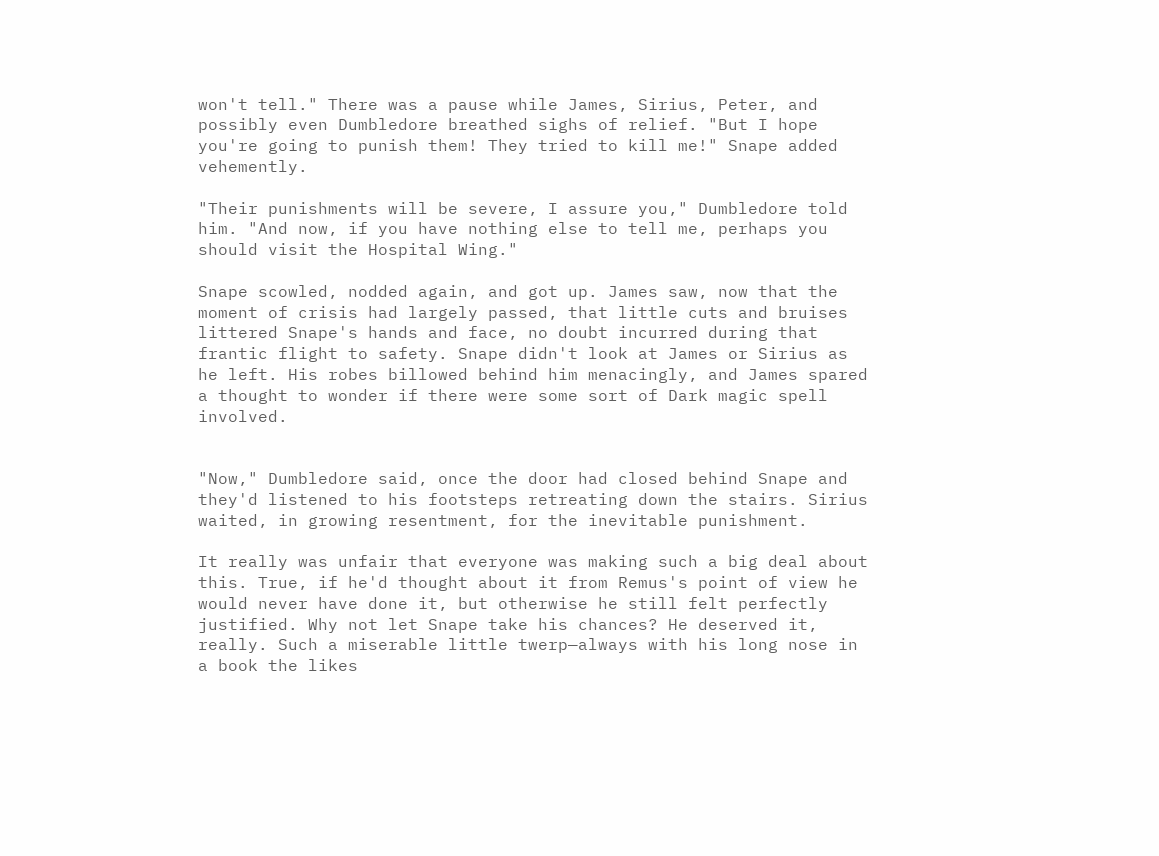won't tell." There was a pause while James, Sirius, Peter, and possibly even Dumbledore breathed sighs of relief. "But I hope you're going to punish them! They tried to kill me!" Snape added vehemently.

"Their punishments will be severe, I assure you," Dumbledore told him. "And now, if you have nothing else to tell me, perhaps you should visit the Hospital Wing."

Snape scowled, nodded again, and got up. James saw, now that the moment of crisis had largely passed, that little cuts and bruises littered Snape's hands and face, no doubt incurred during that frantic flight to safety. Snape didn't look at James or Sirius as he left. His robes billowed behind him menacingly, and James spared a thought to wonder if there were some sort of Dark magic spell involved.


"Now," Dumbledore said, once the door had closed behind Snape and they'd listened to his footsteps retreating down the stairs. Sirius waited, in growing resentment, for the inevitable punishment.

It really was unfair that everyone was making such a big deal about this. True, if he'd thought about it from Remus's point of view he would never have done it, but otherwise he still felt perfectly justified. Why not let Snape take his chances? He deserved it, really. Such a miserable little twerp—always with his long nose in a book the likes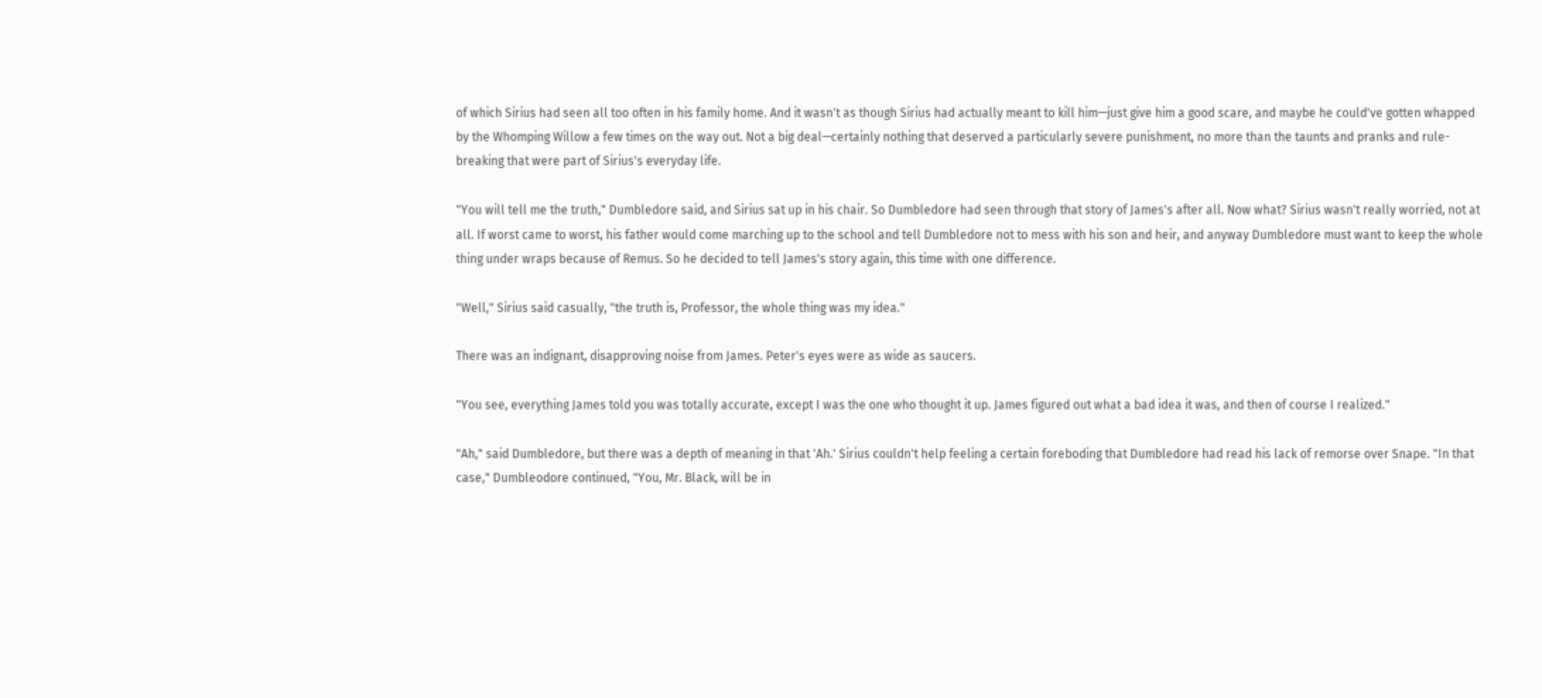of which Sirius had seen all too often in his family home. And it wasn't as though Sirius had actually meant to kill him—just give him a good scare, and maybe he could've gotten whapped by the Whomping Willow a few times on the way out. Not a big deal—certainly nothing that deserved a particularly severe punishment, no more than the taunts and pranks and rule-breaking that were part of Sirius's everyday life.

"You will tell me the truth," Dumbledore said, and Sirius sat up in his chair. So Dumbledore had seen through that story of James's after all. Now what? Sirius wasn't really worried, not at all. If worst came to worst, his father would come marching up to the school and tell Dumbledore not to mess with his son and heir, and anyway Dumbledore must want to keep the whole thing under wraps because of Remus. So he decided to tell James's story again, this time with one difference.

"Well," Sirius said casually, "the truth is, Professor, the whole thing was my idea."

There was an indignant, disapproving noise from James. Peter's eyes were as wide as saucers.

"You see, everything James told you was totally accurate, except I was the one who thought it up. James figured out what a bad idea it was, and then of course I realized."

"Ah," said Dumbledore, but there was a depth of meaning in that 'Ah.' Sirius couldn't help feeling a certain foreboding that Dumbledore had read his lack of remorse over Snape. "In that case," Dumbleodore continued, "You, Mr. Black, will be in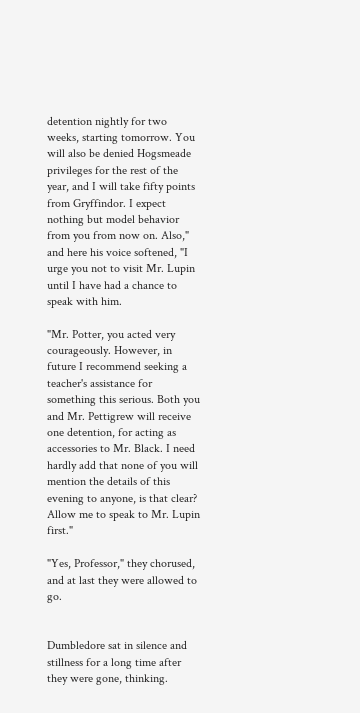detention nightly for two weeks, starting tomorrow. You will also be denied Hogsmeade privileges for the rest of the year, and I will take fifty points from Gryffindor. I expect nothing but model behavior from you from now on. Also," and here his voice softened, "I urge you not to visit Mr. Lupin until I have had a chance to speak with him.

"Mr. Potter, you acted very courageously. However, in future I recommend seeking a teacher's assistance for something this serious. Both you and Mr. Pettigrew will receive one detention, for acting as accessories to Mr. Black. I need hardly add that none of you will mention the details of this evening to anyone, is that clear? Allow me to speak to Mr. Lupin first."

"Yes, Professor," they chorused, and at last they were allowed to go.


Dumbledore sat in silence and stillness for a long time after they were gone, thinking.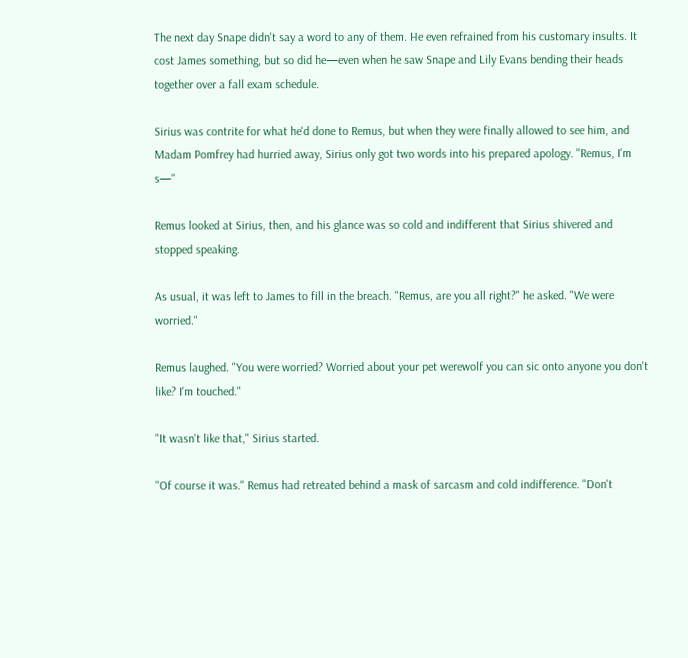The next day Snape didn't say a word to any of them. He even refrained from his customary insults. It cost James something, but so did he—even when he saw Snape and Lily Evans bending their heads together over a fall exam schedule.

Sirius was contrite for what he'd done to Remus, but when they were finally allowed to see him, and Madam Pomfrey had hurried away, Sirius only got two words into his prepared apology. "Remus, I'm s—"

Remus looked at Sirius, then, and his glance was so cold and indifferent that Sirius shivered and stopped speaking.

As usual, it was left to James to fill in the breach. "Remus, are you all right?" he asked. "We were worried."

Remus laughed. "You were worried? Worried about your pet werewolf you can sic onto anyone you don't like? I'm touched."

"It wasn't like that," Sirius started.

"Of course it was." Remus had retreated behind a mask of sarcasm and cold indifference. "Don't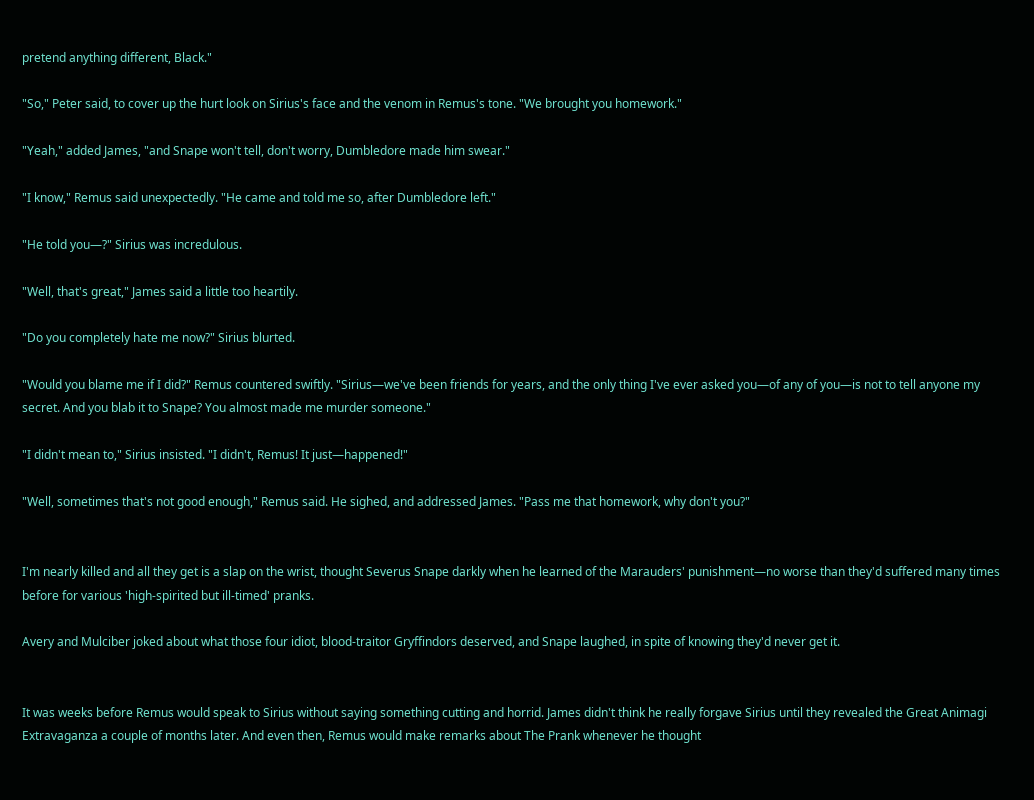pretend anything different, Black."

"So," Peter said, to cover up the hurt look on Sirius's face and the venom in Remus's tone. "We brought you homework."

"Yeah," added James, "and Snape won't tell, don't worry, Dumbledore made him swear."

"I know," Remus said unexpectedly. "He came and told me so, after Dumbledore left."

"He told you—?" Sirius was incredulous.

"Well, that's great," James said a little too heartily.

"Do you completely hate me now?" Sirius blurted.

"Would you blame me if I did?" Remus countered swiftly. "Sirius—we've been friends for years, and the only thing I've ever asked you—of any of you—is not to tell anyone my secret. And you blab it to Snape? You almost made me murder someone."

"I didn't mean to," Sirius insisted. "I didn't, Remus! It just—happened!"

"Well, sometimes that's not good enough," Remus said. He sighed, and addressed James. "Pass me that homework, why don't you?"


I'm nearly killed and all they get is a slap on the wrist, thought Severus Snape darkly when he learned of the Marauders' punishment—no worse than they'd suffered many times before for various 'high-spirited but ill-timed' pranks.

Avery and Mulciber joked about what those four idiot, blood-traitor Gryffindors deserved, and Snape laughed, in spite of knowing they'd never get it.


It was weeks before Remus would speak to Sirius without saying something cutting and horrid. James didn't think he really forgave Sirius until they revealed the Great Animagi Extravaganza a couple of months later. And even then, Remus would make remarks about The Prank whenever he thought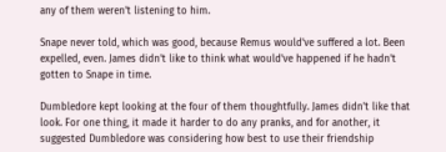any of them weren't listening to him.

Snape never told, which was good, because Remus would've suffered a lot. Been expelled, even. James didn't like to think what would've happened if he hadn't gotten to Snape in time.

Dumbledore kept looking at the four of them thoughtfully. James didn't like that look. For one thing, it made it harder to do any pranks, and for another, it suggested Dumbledore was considering how best to use their friendship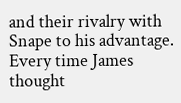and their rivalry with Snape to his advantage. Every time James thought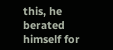this, he berated himself for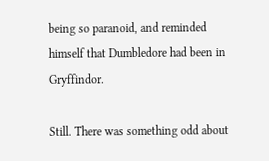being so paranoid, and reminded himself that Dumbledore had been in Gryffindor.

Still. There was something odd about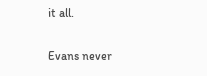it all.

Evans never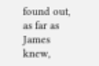found out, as far as James knew,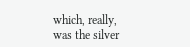which, really, was the silver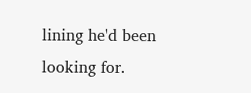lining he'd been looking for.